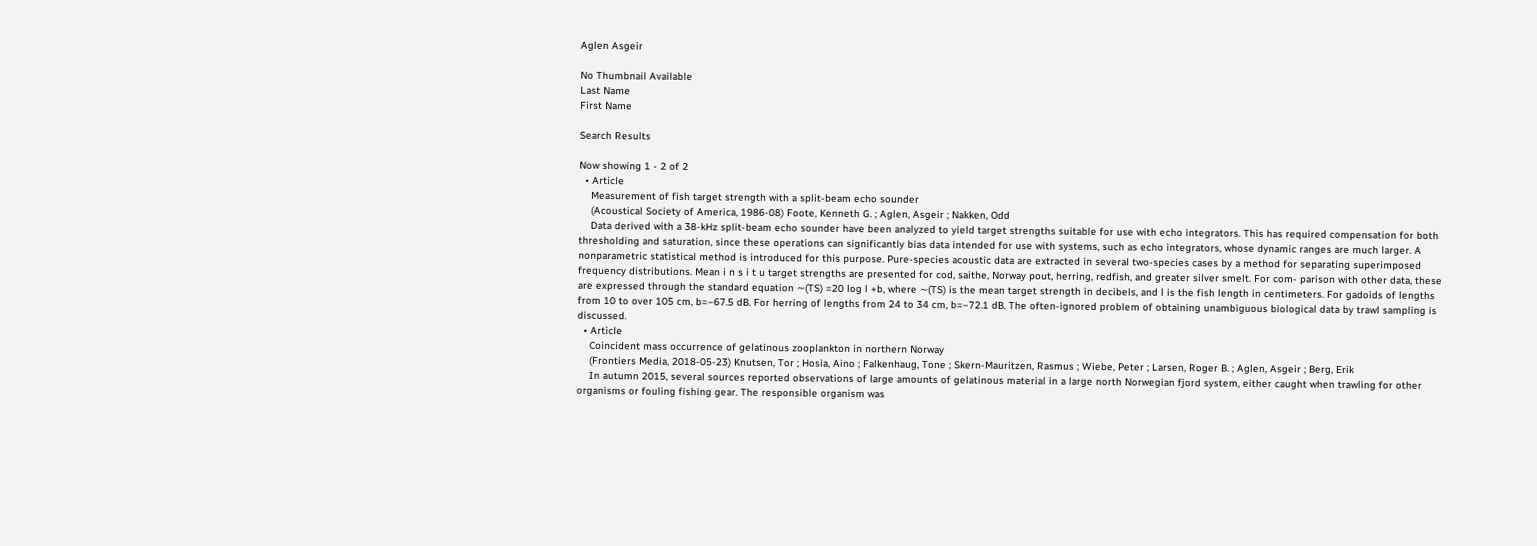Aglen Asgeir

No Thumbnail Available
Last Name
First Name

Search Results

Now showing 1 - 2 of 2
  • Article
    Measurement of fish target strength with a split‐beam echo sounder
    (Acoustical Society of America, 1986-08) Foote, Kenneth G. ; Aglen, Asgeir ; Nakken, Odd
    Data derived with a 38‐kHz split‐beam echo sounder have been analyzed to yield target strengths suitable for use with echo integrators. This has required compensation for both thresholding and saturation, since these operations can significantly bias data intended for use with systems, such as echo integrators, whose dynamic ranges are much larger. A nonparametric statistical method is introduced for this purpose. Pure‐species acoustic data are extracted in several two‐species cases by a method for separating superimposed frequency distributions. Mean i n s i t u target strengths are presented for cod, saithe, Norway pout, herring, redfish, and greater silver smelt. For com‐ parison with other data, these are expressed through the standard equation ∼(TS) =20 log l +b, where ∼(TS) is the mean target strength in decibels, and l is the fish length in centimeters. For gadoids of lengths from 10 to over 105 cm, b=−67.5 dB. For herring of lengths from 24 to 34 cm, b=−72.1 dB. The often‐ignored problem of obtaining unambiguous biological data by trawl sampling is discussed.
  • Article
    Coincident mass occurrence of gelatinous zooplankton in northern Norway
    (Frontiers Media, 2018-05-23) Knutsen, Tor ; Hosia, Aino ; Falkenhaug, Tone ; Skern-Mauritzen, Rasmus ; Wiebe, Peter ; Larsen, Roger B. ; Aglen, Asgeir ; Berg, Erik
    In autumn 2015, several sources reported observations of large amounts of gelatinous material in a large north Norwegian fjord system, either caught when trawling for other organisms or fouling fishing gear. The responsible organism was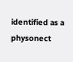identified as a physonect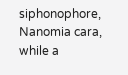siphonophore, Nanomia cara, while a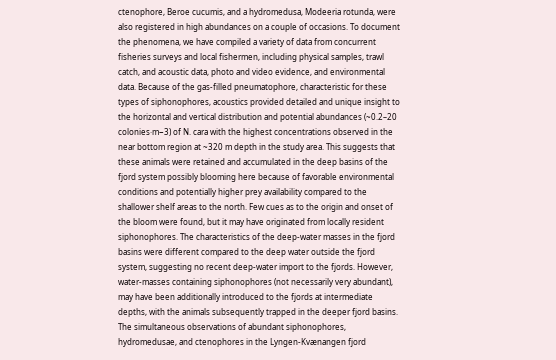ctenophore, Beroe cucumis, and a hydromedusa, Modeeria rotunda, were also registered in high abundances on a couple of occasions. To document the phenomena, we have compiled a variety of data from concurrent fisheries surveys and local fishermen, including physical samples, trawl catch, and acoustic data, photo and video evidence, and environmental data. Because of the gas-filled pneumatophore, characteristic for these types of siphonophores, acoustics provided detailed and unique insight to the horizontal and vertical distribution and potential abundances (~0.2–20 colonies·m−3) of N. cara with the highest concentrations observed in the near bottom region at ~320 m depth in the study area. This suggests that these animals were retained and accumulated in the deep basins of the fjord system possibly blooming here because of favorable environmental conditions and potentially higher prey availability compared to the shallower shelf areas to the north. Few cues as to the origin and onset of the bloom were found, but it may have originated from locally resident siphonophores. The characteristics of the deep-water masses in the fjord basins were different compared to the deep water outside the fjord system, suggesting no recent deep-water import to the fjords. However, water-masses containing siphonophores (not necessarily very abundant), may have been additionally introduced to the fjords at intermediate depths, with the animals subsequently trapped in the deeper fjord basins. The simultaneous observations of abundant siphonophores, hydromedusae, and ctenophores in the Lyngen-Kvænangen fjord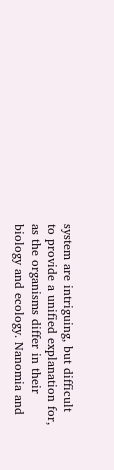system are intriguing, but difficult to provide a unified explanation for, as the organisms differ in their biology and ecology. Nanomia and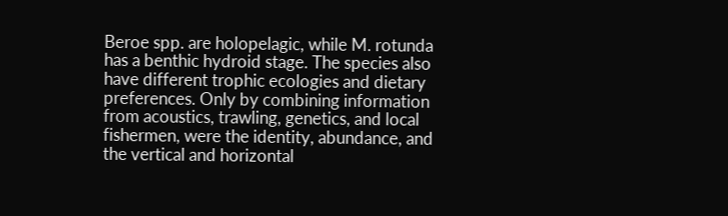Beroe spp. are holopelagic, while M. rotunda has a benthic hydroid stage. The species also have different trophic ecologies and dietary preferences. Only by combining information from acoustics, trawling, genetics, and local fishermen, were the identity, abundance, and the vertical and horizontal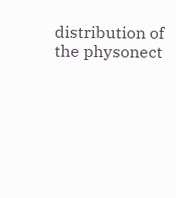distribution of the physonect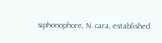siphonophore, N. cara, established.